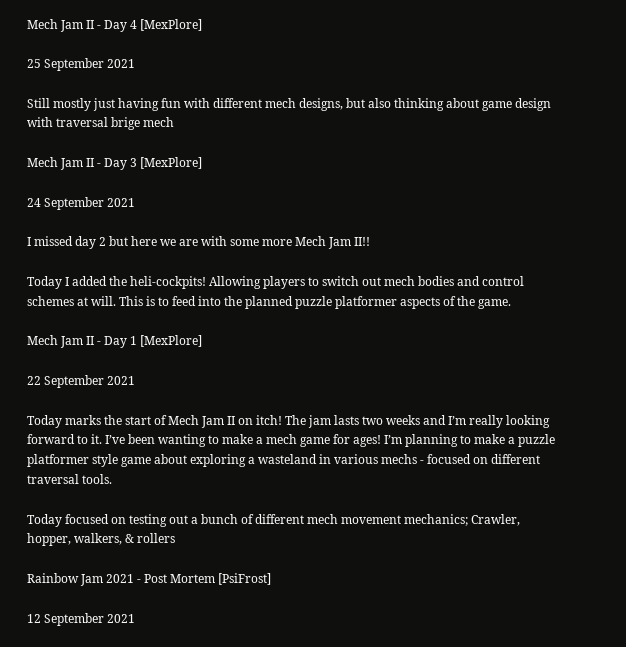Mech Jam II - Day 4 [MexPlore]

25 September 2021

Still mostly just having fun with different mech designs, but also thinking about game design with traversal brige mech

Mech Jam II - Day 3 [MexPlore]

24 September 2021

I missed day 2 but here we are with some more Mech Jam II!!

Today I added the heli-cockpits! Allowing players to switch out mech bodies and control schemes at will. This is to feed into the planned puzzle platformer aspects of the game.

Mech Jam II - Day 1 [MexPlore]

22 September 2021

Today marks the start of Mech Jam II on itch! The jam lasts two weeks and I’m really looking forward to it. I’ve been wanting to make a mech game for ages! I’m planning to make a puzzle platformer style game about exploring a wasteland in various mechs - focused on different traversal tools.

Today focused on testing out a bunch of different mech movement mechanics; Crawler, hopper, walkers, & rollers

Rainbow Jam 2021 - Post Mortem [PsiFrost]

12 September 2021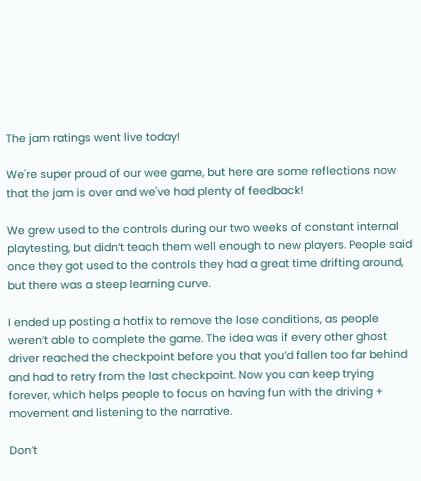The jam ratings went live today!

We're super proud of our wee game, but here are some reflections now that the jam is over and we've had plenty of feedback!

We grew used to the controls during our two weeks of constant internal playtesting, but didn’t teach them well enough to new players. People said once they got used to the controls they had a great time drifting around, but there was a steep learning curve.

I ended up posting a hotfix to remove the lose conditions, as people weren’t able to complete the game. The idea was if every other ghost driver reached the checkpoint before you that you’d fallen too far behind and had to retry from the last checkpoint. Now you can keep trying forever, which helps people to focus on having fun with the driving + movement and listening to the narrative.

Don’t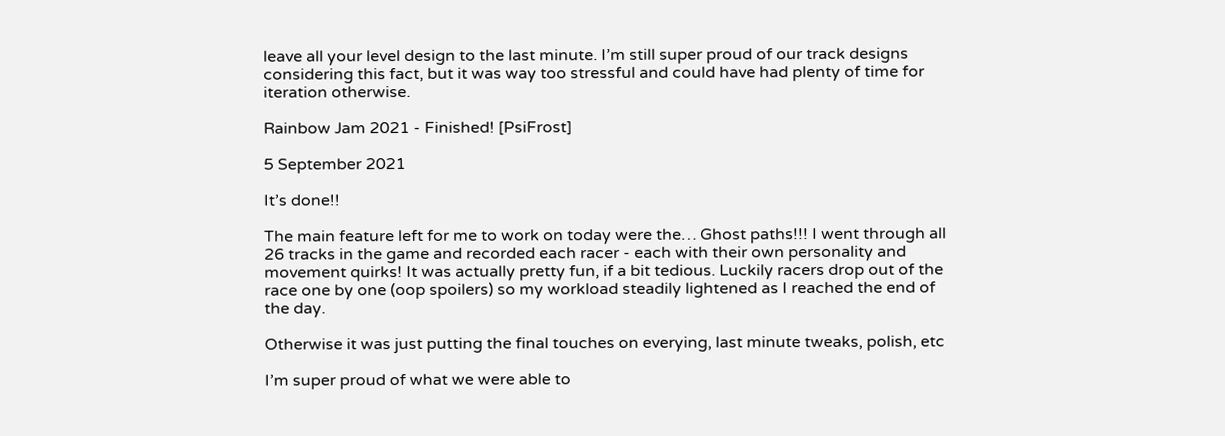leave all your level design to the last minute. I’m still super proud of our track designs considering this fact, but it was way too stressful and could have had plenty of time for iteration otherwise.

Rainbow Jam 2021 - Finished! [PsiFrost]

5 September 2021

It’s done!!

The main feature left for me to work on today were the… Ghost paths!!! I went through all 26 tracks in the game and recorded each racer - each with their own personality and movement quirks! It was actually pretty fun, if a bit tedious. Luckily racers drop out of the race one by one (oop spoilers) so my workload steadily lightened as I reached the end of the day.

Otherwise it was just putting the final touches on everying, last minute tweaks, polish, etc

I’m super proud of what we were able to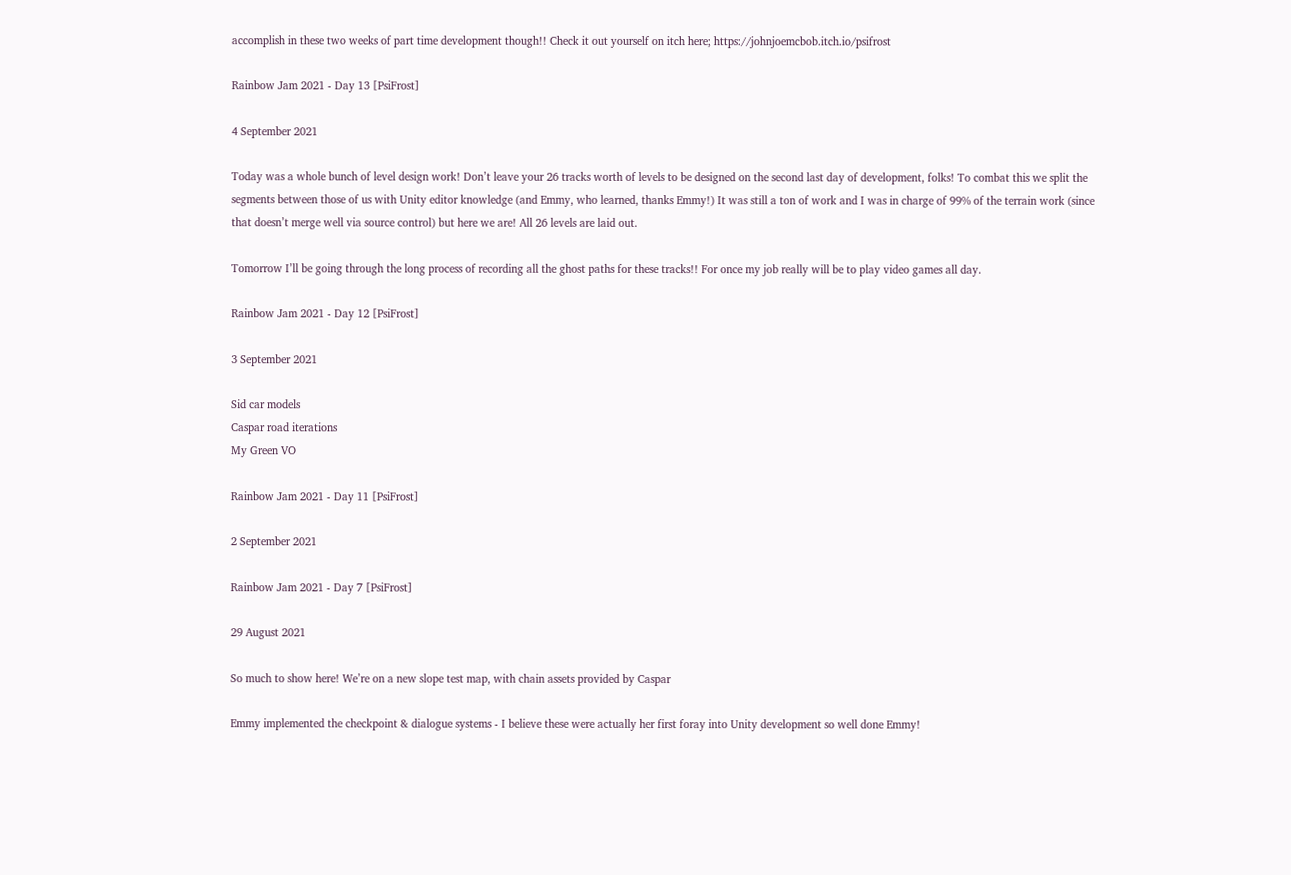accomplish in these two weeks of part time development though!! Check it out yourself on itch here; https://johnjoemcbob.itch.io/psifrost

Rainbow Jam 2021 - Day 13 [PsiFrost]

4 September 2021

Today was a whole bunch of level design work! Don’t leave your 26 tracks worth of levels to be designed on the second last day of development, folks! To combat this we split the segments between those of us with Unity editor knowledge (and Emmy, who learned, thanks Emmy!) It was still a ton of work and I was in charge of 99% of the terrain work (since that doesn’t merge well via source control) but here we are! All 26 levels are laid out.

Tomorrow I’ll be going through the long process of recording all the ghost paths for these tracks!! For once my job really will be to play video games all day.

Rainbow Jam 2021 - Day 12 [PsiFrost]

3 September 2021

Sid car models
Caspar road iterations
My Green VO

Rainbow Jam 2021 - Day 11 [PsiFrost]

2 September 2021

Rainbow Jam 2021 - Day 7 [PsiFrost]

29 August 2021

So much to show here! We’re on a new slope test map, with chain assets provided by Caspar

Emmy implemented the checkpoint & dialogue systems - I believe these were actually her first foray into Unity development so well done Emmy!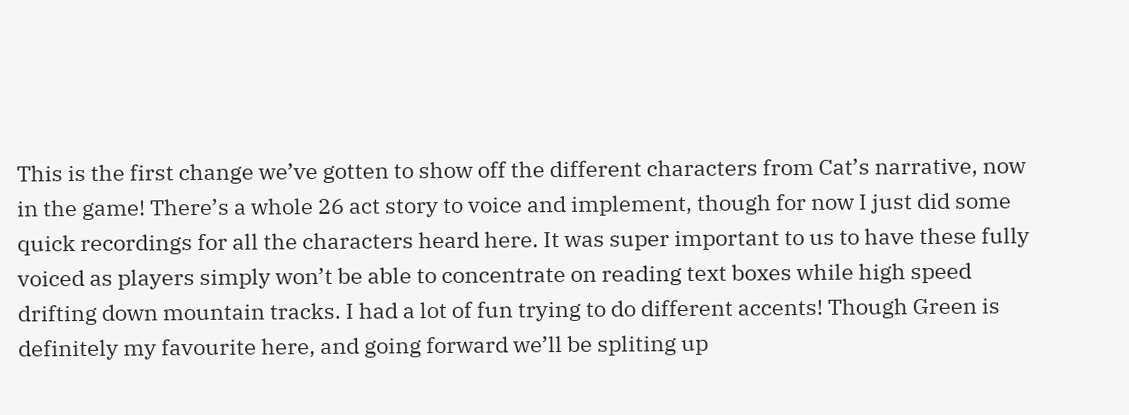This is the first change we’ve gotten to show off the different characters from Cat’s narrative, now in the game! There’s a whole 26 act story to voice and implement, though for now I just did some quick recordings for all the characters heard here. It was super important to us to have these fully voiced as players simply won’t be able to concentrate on reading text boxes while high speed drifting down mountain tracks. I had a lot of fun trying to do different accents! Though Green is definitely my favourite here, and going forward we’ll be spliting up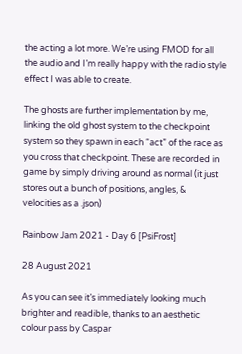the acting a lot more. We’re using FMOD for all the audio and I’m really happy with the radio style effect I was able to create.

The ghosts are further implementation by me, linking the old ghost system to the checkpoint system so they spawn in each “act” of the race as you cross that checkpoint. These are recorded in game by simply driving around as normal (it just stores out a bunch of positions, angles, & velocities as a .json)

Rainbow Jam 2021 - Day 6 [PsiFrost]

28 August 2021

As you can see it’s immediately looking much brighter and readible, thanks to an aesthetic colour pass by Caspar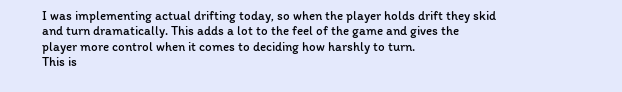I was implementing actual drifting today, so when the player holds drift they skid and turn dramatically. This adds a lot to the feel of the game and gives the player more control when it comes to deciding how harshly to turn.
This is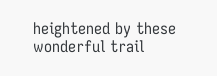heightened by these wonderful trail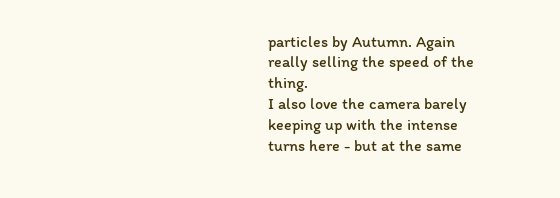particles by Autumn. Again really selling the speed of the thing.
I also love the camera barely keeping up with the intense turns here - but at the same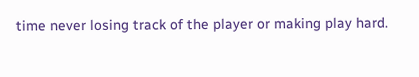time never losing track of the player or making play hard.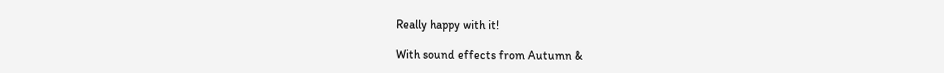Really happy with it!

With sound effects from Autumn &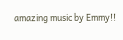amazing music by Emmy!!